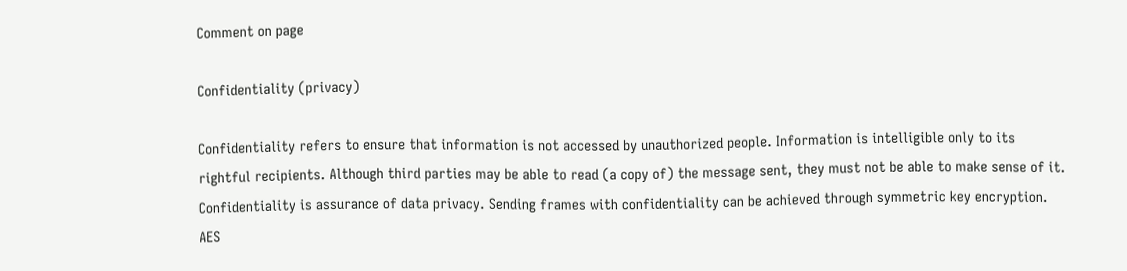Comment on page

Confidentiality (privacy)

Confidentiality refers to ensure that information is not accessed by unauthorized people. Information is intelligible only to its rightful recipients. Although third parties may be able to read (a copy of) the message sent, they must not be able to make sense of it. Confidentiality is assurance of data privacy. Sending frames with confidentiality can be achieved through symmetric key encryption. AES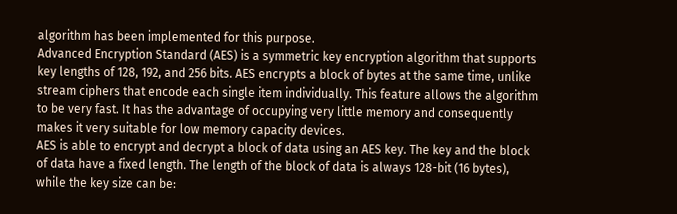algorithm has been implemented for this purpose.
Advanced Encryption Standard (AES) is a symmetric key encryption algorithm that supports key lengths of 128, 192, and 256 bits. AES encrypts a block of bytes at the same time, unlike stream ciphers that encode each single item individually. This feature allows the algorithm to be very fast. It has the advantage of occupying very little memory and consequently makes it very suitable for low memory capacity devices.
AES is able to encrypt and decrypt a block of data using an AES key. The key and the block of data have a fixed length. The length of the block of data is always 128-bit (16 bytes), while the key size can be: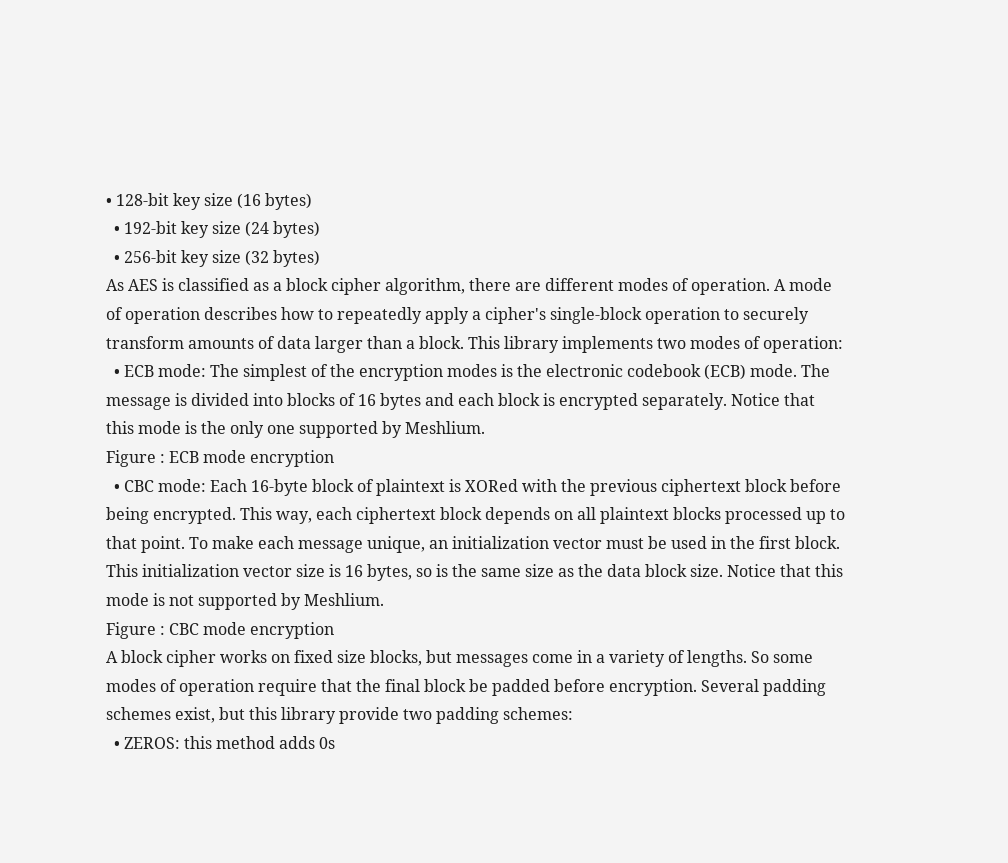• 128-bit key size (16 bytes)
  • 192-bit key size (24 bytes)
  • 256-bit key size (32 bytes)
As AES is classified as a block cipher algorithm, there are different modes of operation. A mode of operation describes how to repeatedly apply a cipher's single-block operation to securely transform amounts of data larger than a block. This library implements two modes of operation:
  • ECB mode: The simplest of the encryption modes is the electronic codebook (ECB) mode. The message is divided into blocks of 16 bytes and each block is encrypted separately. Notice that this mode is the only one supported by Meshlium.
Figure : ECB mode encryption
  • CBC mode: Each 16-byte block of plaintext is XORed with the previous ciphertext block before being encrypted. This way, each ciphertext block depends on all plaintext blocks processed up to that point. To make each message unique, an initialization vector must be used in the first block. This initialization vector size is 16 bytes, so is the same size as the data block size. Notice that this mode is not supported by Meshlium.
Figure : CBC mode encryption
A block cipher works on fixed size blocks, but messages come in a variety of lengths. So some modes of operation require that the final block be padded before encryption. Several padding schemes exist, but this library provide two padding schemes:
  • ZEROS: this method adds 0s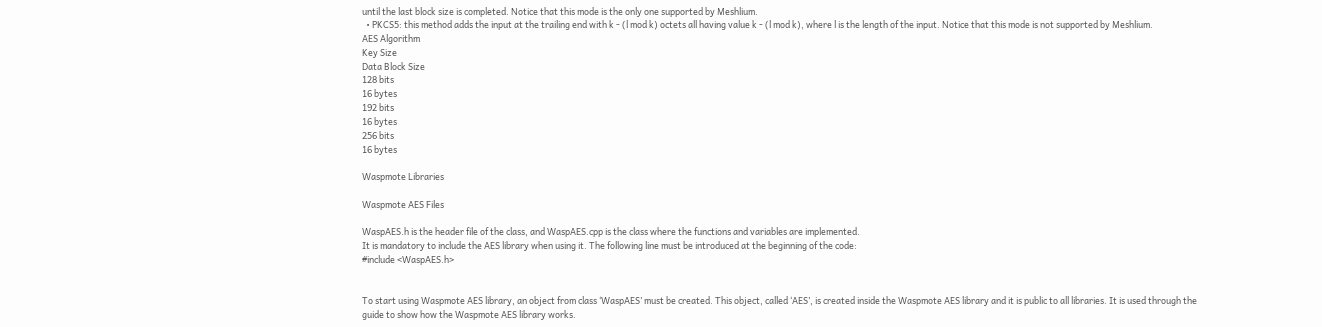until the last block size is completed. Notice that this mode is the only one supported by Meshlium.
  • PKCS5: this method adds the input at the trailing end with k - (l mod k) octets all having value k - (l mod k), where l is the length of the input. Notice that this mode is not supported by Meshlium.
AES Algorithm
Key Size
Data Block Size
128 bits
16 bytes
192 bits
16 bytes
256 bits
16 bytes

Waspmote Libraries

Waspmote AES Files

WaspAES.h is the header file of the class, and WaspAES.cpp is the class where the functions and variables are implemented.
It is mandatory to include the AES library when using it. The following line must be introduced at the beginning of the code:
#include <WaspAES.h>


To start using Waspmote AES library, an object from class ‘WaspAES’ must be created. This object, called ‘AES’, is created inside the Waspmote AES library and it is public to all libraries. It is used through the guide to show how the Waspmote AES library works.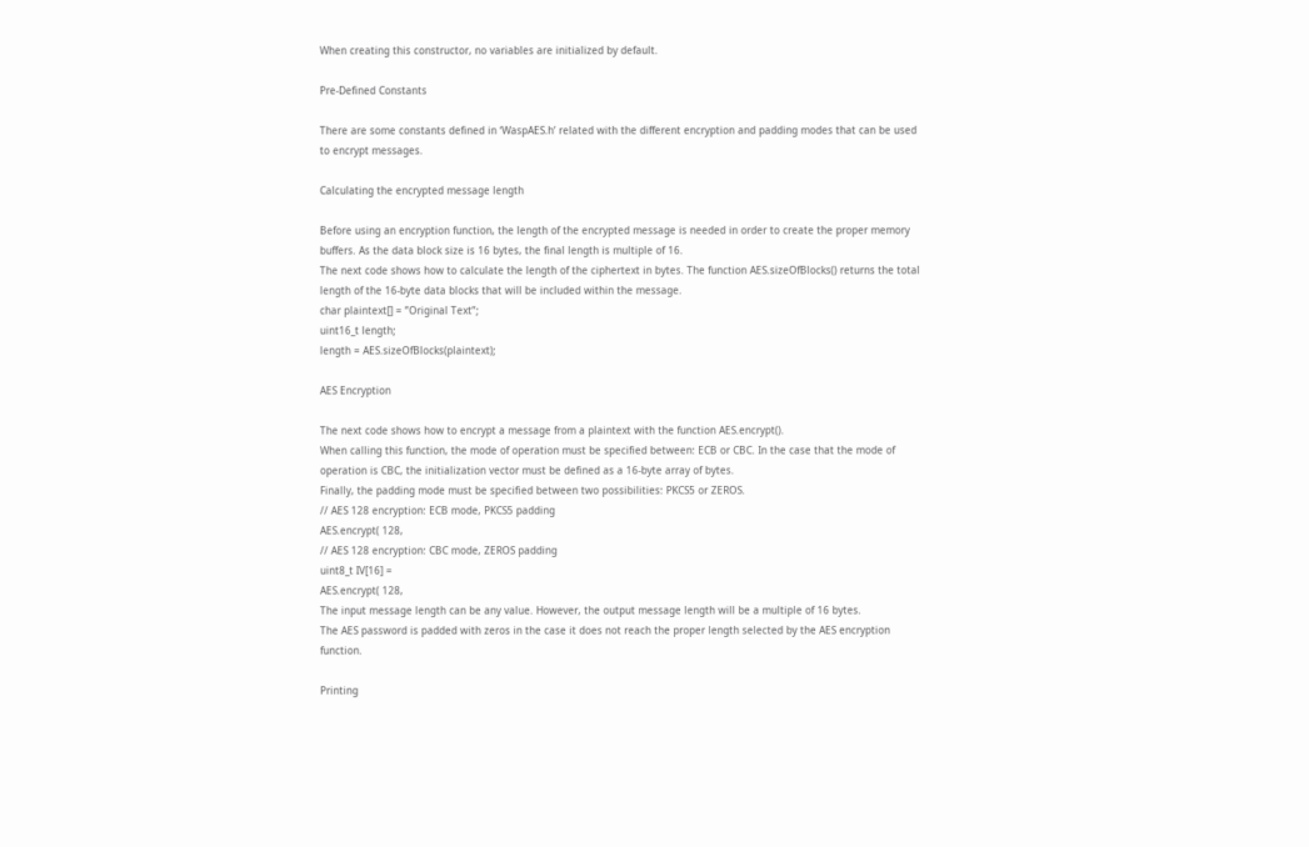When creating this constructor, no variables are initialized by default.

Pre-Defined Constants

There are some constants defined in ‘WaspAES.h’ related with the different encryption and padding modes that can be used to encrypt messages.

Calculating the encrypted message length

Before using an encryption function, the length of the encrypted message is needed in order to create the proper memory buffers. As the data block size is 16 bytes, the final length is multiple of 16.
The next code shows how to calculate the length of the ciphertext in bytes. The function AES.sizeOfBlocks() returns the total length of the 16-byte data blocks that will be included within the message.
char plaintext[] = ”Original Text”;
uint16_t length;
length = AES.sizeOfBlocks(plaintext);

AES Encryption

The next code shows how to encrypt a message from a plaintext with the function AES.encrypt().
When calling this function, the mode of operation must be specified between: ECB or CBC. In the case that the mode of operation is CBC, the initialization vector must be defined as a 16-byte array of bytes.
Finally, the padding mode must be specified between two possibilities: PKCS5 or ZEROS.
// AES 128 encryption: ECB mode, PKCS5 padding
AES.encrypt( 128,
// AES 128 encryption: CBC mode, ZEROS padding
uint8_t IV[16] =
AES.encrypt( 128,
The input message length can be any value. However, the output message length will be a multiple of 16 bytes.
The AES password is padded with zeros in the case it does not reach the proper length selected by the AES encryption function.

Printing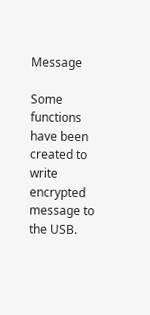Message

Some functions have been created to write encrypted message to the USB.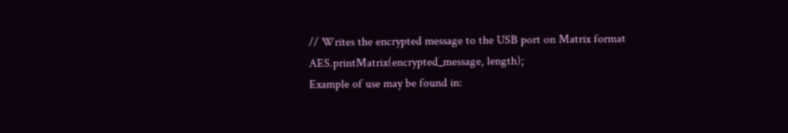// Writes the encrypted message to the USB port on Matrix format
AES.printMatrix(encrypted_message, length);
Example of use may be found in: